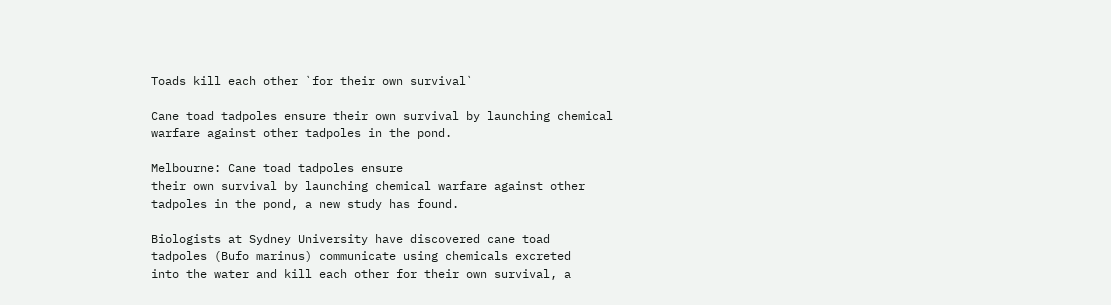Toads kill each other `for their own survival`

Cane toad tadpoles ensure their own survival by launching chemical warfare against other tadpoles in the pond.

Melbourne: Cane toad tadpoles ensure
their own survival by launching chemical warfare against other
tadpoles in the pond, a new study has found.

Biologists at Sydney University have discovered cane toad
tadpoles (Bufo marinus) communicate using chemicals excreted
into the water and kill each other for their own survival, a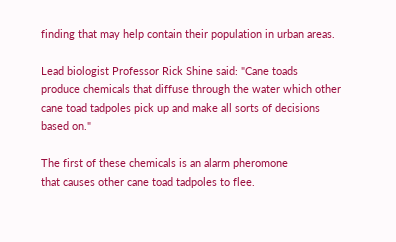finding that may help contain their population in urban areas.

Lead biologist Professor Rick Shine said: "Cane toads
produce chemicals that diffuse through the water which other
cane toad tadpoles pick up and make all sorts of decisions
based on."

The first of these chemicals is an alarm pheromone
that causes other cane toad tadpoles to flee.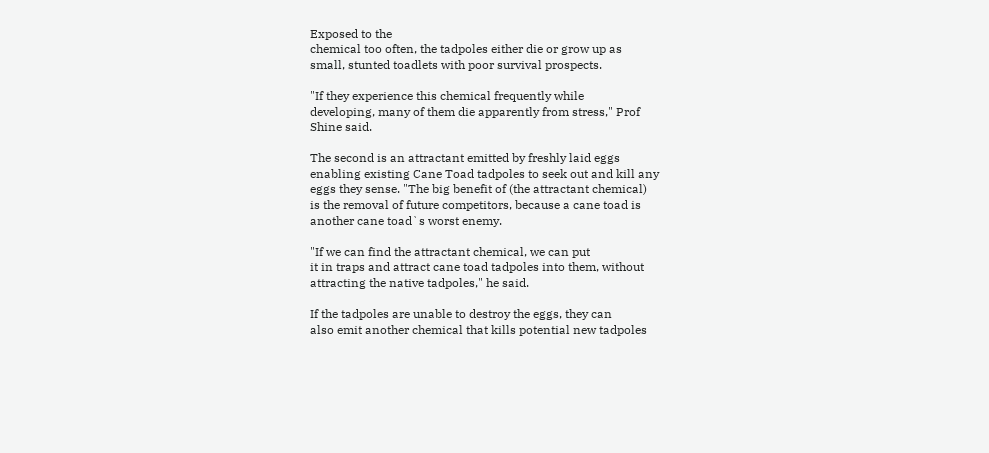Exposed to the
chemical too often, the tadpoles either die or grow up as
small, stunted toadlets with poor survival prospects.

"If they experience this chemical frequently while
developing, many of them die apparently from stress," Prof
Shine said.

The second is an attractant emitted by freshly laid eggs
enabling existing Cane Toad tadpoles to seek out and kill any
eggs they sense. "The big benefit of (the attractant chemical)
is the removal of future competitors, because a cane toad is
another cane toad`s worst enemy.

"If we can find the attractant chemical, we can put
it in traps and attract cane toad tadpoles into them, without
attracting the native tadpoles," he said.

If the tadpoles are unable to destroy the eggs, they can
also emit another chemical that kills potential new tadpoles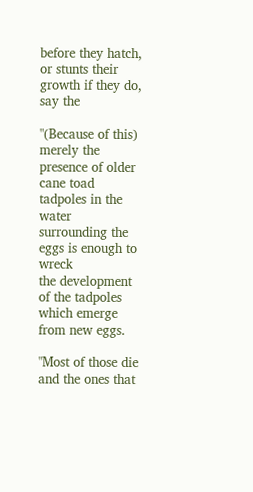before they hatch, or stunts their growth if they do, say the

"(Because of this) merely the presence of older cane toad
tadpoles in the water surrounding the eggs is enough to wreck
the development of the tadpoles which emerge from new eggs.

"Most of those die and the ones that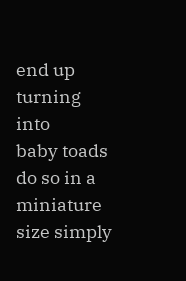end up turning into
baby toads do so in a miniature size simply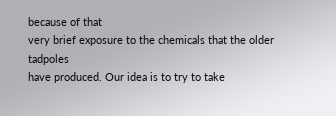because of that
very brief exposure to the chemicals that the older tadpoles
have produced. Our idea is to try to take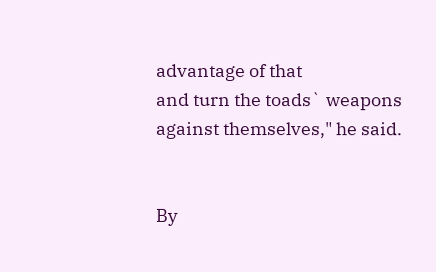advantage of that
and turn the toads` weapons against themselves," he said.


By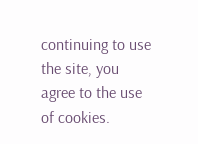continuing to use the site, you agree to the use of cookies.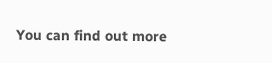You can find out more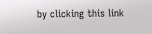by clicking this link